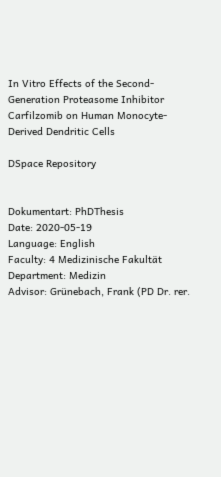In Vitro Effects of the Second-Generation Proteasome Inhibitor Carfilzomib on Human Monocyte-Derived Dendritic Cells

DSpace Repository


Dokumentart: PhDThesis
Date: 2020-05-19
Language: English
Faculty: 4 Medizinische Fakultät
Department: Medizin
Advisor: Grünebach, Frank (PD Dr. rer.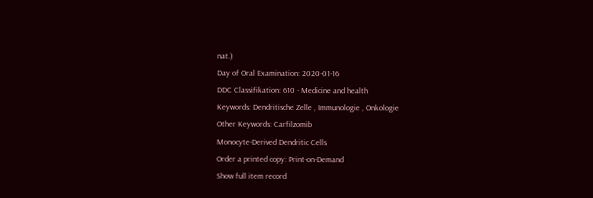nat.)
Day of Oral Examination: 2020-01-16
DDC Classifikation: 610 - Medicine and health
Keywords: Dendritische Zelle , Immunologie , Onkologie
Other Keywords: Carfilzomib
Monocyte-Derived Dendritic Cells
Order a printed copy: Print-on-Demand
Show full item record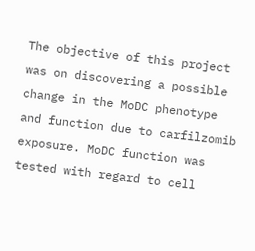The objective of this project was on discovering a possible change in the MoDC phenotype and function due to carfilzomib exposure. MoDC function was tested with regard to cell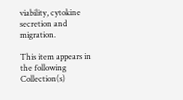viability, cytokine secretion and migration.

This item appears in the following Collection(s)